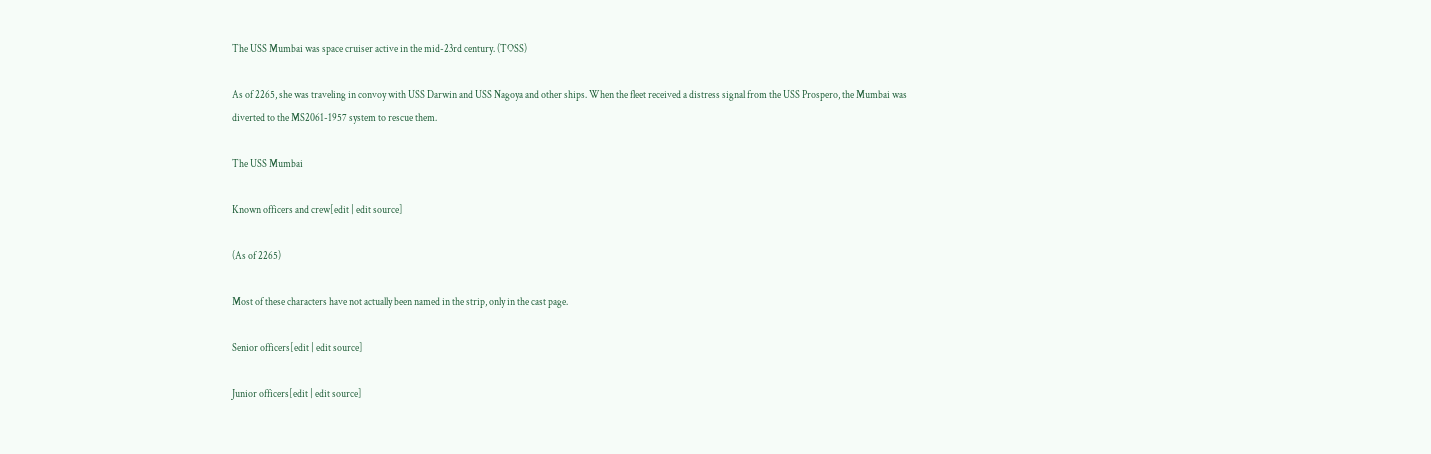The USS Mumbai was space cruiser active in the mid-23rd century. (TOSS)

As of 2265, she was traveling in convoy with USS Darwin and USS Nagoya and other ships. When the fleet received a distress signal from the USS Prospero, the Mumbai was diverted to the MS2061-1957 system to rescue them.

The USS Mumbai

Known officers and crew[edit | edit source]

(As of 2265)

Most of these characters have not actually been named in the strip, only in the cast page.

Senior officers[edit | edit source]

Junior officers[edit | edit source]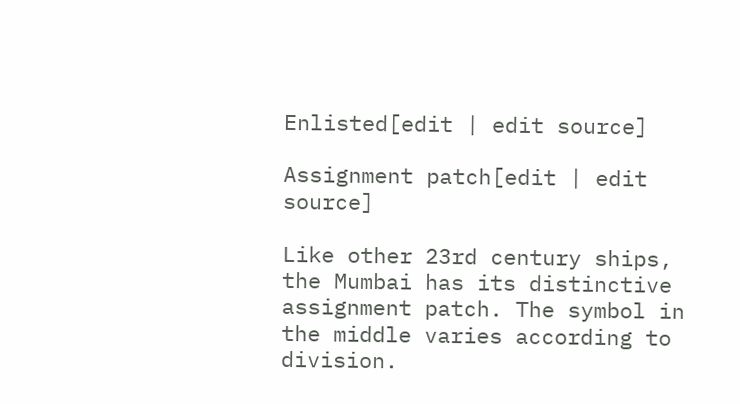Enlisted[edit | edit source]

Assignment patch[edit | edit source]

Like other 23rd century ships, the Mumbai has its distinctive assignment patch. The symbol in the middle varies according to division.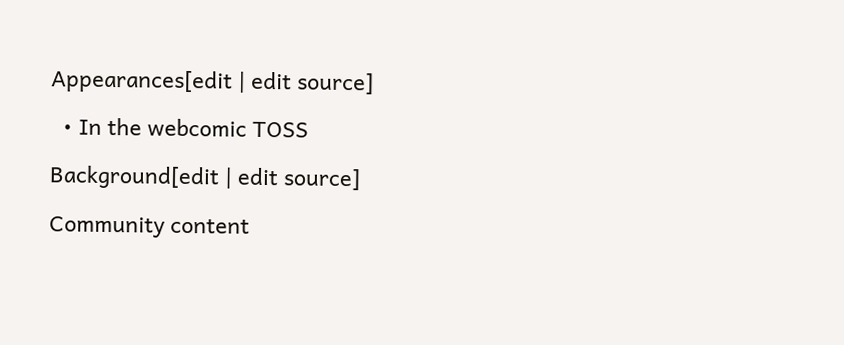Appearances[edit | edit source]

  • In the webcomic TOSS

Background[edit | edit source]

Community content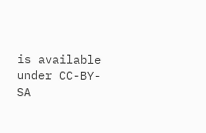is available under CC-BY-SA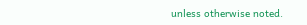unless otherwise noted.